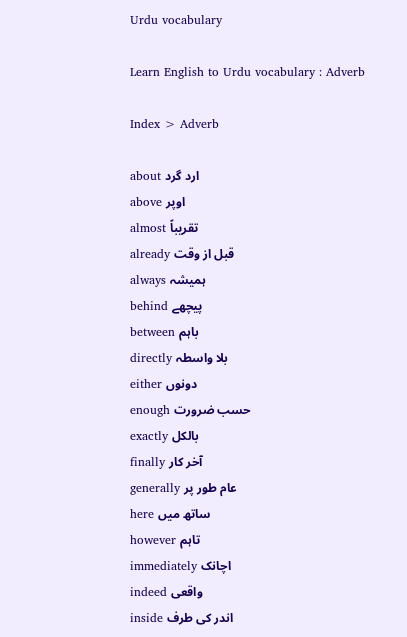Urdu vocabulary

Learn English to Urdu vocabulary : Adverb

Index > Adverb

about ارد گرد
above اوپر
almost تقریباً
already قبل از وقت
always ہمیشہ
behind پیچھے
between باہم
directly بلا واسطہ
either دونوں
enough حسب ضرورت
exactly بالکل
finally آخر کار
generally عام طور پر
here ساتھ میں
however تاہم
immediately اچانک
indeed واقعی
inside اندر کی طرف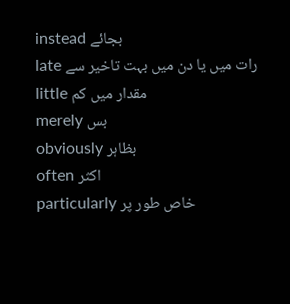instead بجائے
late رات میں یا دن میں بہت تاخیر سے
little مقدار میں کم
merely بس
obviously بظاہر
often اکثر
particularly خاص طور پر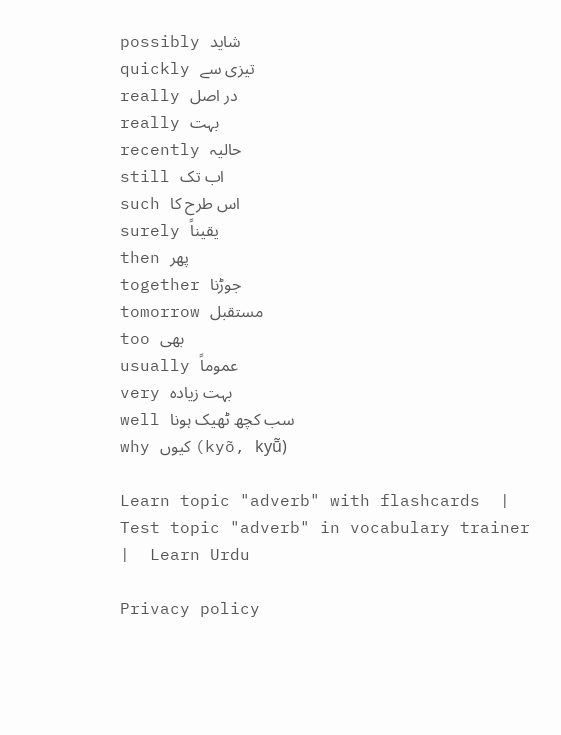possibly شاید
quickly تیزی سے
really در اصل
really بہت
recently حالیہ
still اب تک
such اس طرح کا
surely یقیناً
then پھر
together جوڑنا
tomorrow مستقبل
too بھی
usually عموماً
very بہت زیادہ
well سب کچھ ٹھیک ہونا
why کیوں (kyõ, kyū̃)

Learn topic "adverb" with flashcards  |  Test topic "adverb" in vocabulary trainer  |  Learn Urdu

Privacy policy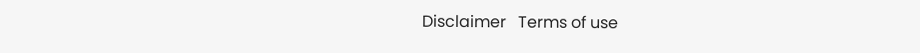Disclaimer   Terms of use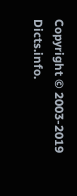Copyright © 2003-2019 Dicts.info.